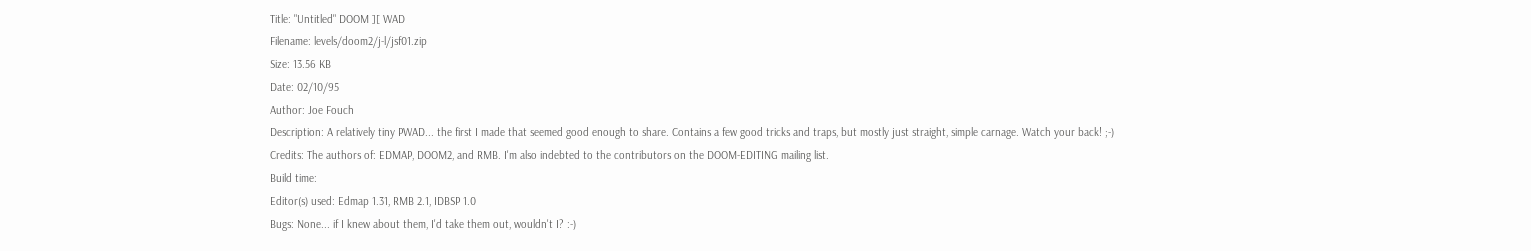Title: "Untitled" DOOM ][ WAD
Filename: levels/doom2/j-l/jsf01.zip
Size: 13.56 KB
Date: 02/10/95
Author: Joe Fouch
Description: A relatively tiny PWAD... the first I made that seemed good enough to share. Contains a few good tricks and traps, but mostly just straight, simple carnage. Watch your back! ;-)
Credits: The authors of: EDMAP, DOOM2, and RMB. I'm also indebted to the contributors on the DOOM-EDITING mailing list.
Build time:
Editor(s) used: Edmap 1.31, RMB 2.1, IDBSP 1.0
Bugs: None... if I knew about them, I'd take them out, wouldn't I? :-)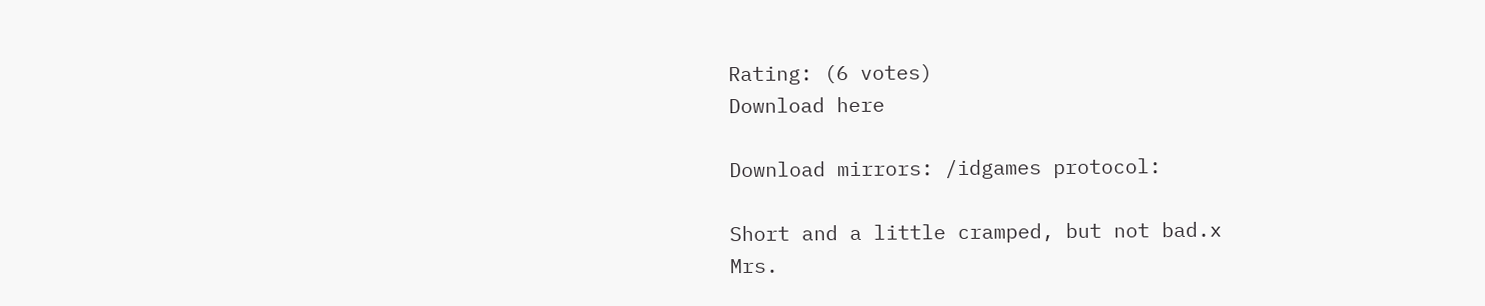Rating: (6 votes)
Download here

Download mirrors: /idgames protocol:

Short and a little cramped, but not bad.x
Mrs.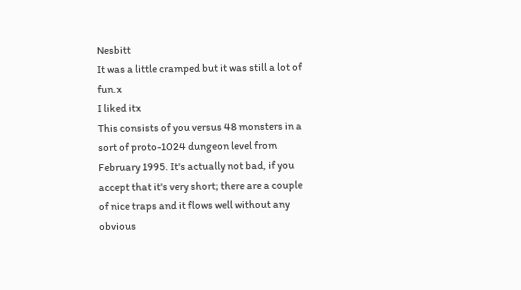Nesbitt
It was a little cramped but it was still a lot of fun.x
I liked itx
This consists of you versus 48 monsters in a sort of proto-1024 dungeon level from February 1995. It's actually not bad, if you accept that it's very short; there are a couple of nice traps and it flows well without any obvious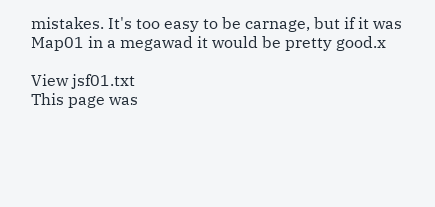mistakes. It's too easy to be carnage, but if it was Map01 in a megawad it would be pretty good.x

View jsf01.txt
This page was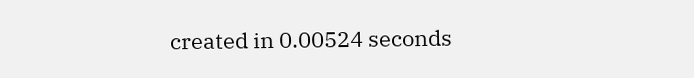created in 0.00524 seconds